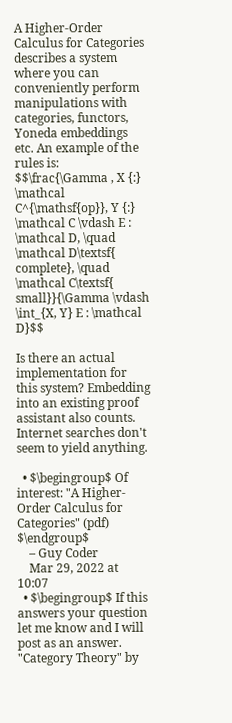A Higher-Order Calculus for Categories describes a system where you can conveniently perform manipulations with categories, functors, Yoneda embeddings etc. An example of the rules is: $$\frac{\Gamma , X {:} \mathcal C^{\mathsf{op}}, Y {:} \mathcal C \vdash E : \mathcal D, \quad \mathcal D\textsf{ complete}, \quad \mathcal C\textsf{ small}}{\Gamma \vdash \int_{X, Y} E : \mathcal D}$$

Is there an actual implementation for this system? Embedding into an existing proof assistant also counts. Internet searches don't seem to yield anything.

  • $\begingroup$ Of interest: "A Higher-Order Calculus for Categories" (pdf) $\endgroup$
    – Guy Coder
    Mar 29, 2022 at 10:07
  • $\begingroup$ If this answers your question let me know and I will post as an answer. "Category Theory" by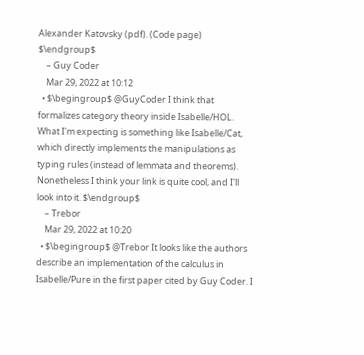Alexander Katovsky (pdf). (Code page) $\endgroup$
    – Guy Coder
    Mar 29, 2022 at 10:12
  • $\begingroup$ @GuyCoder I think that formalizes category theory inside Isabelle/HOL. What I'm expecting is something like Isabelle/Cat, which directly implements the manipulations as typing rules (instead of lemmata and theorems). Nonetheless I think your link is quite cool, and I'll look into it. $\endgroup$
    – Trebor
    Mar 29, 2022 at 10:20
  • $\begingroup$ @Trebor It looks like the authors describe an implementation of the calculus in Isabelle/Pure in the first paper cited by Guy Coder. I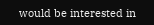would be interested in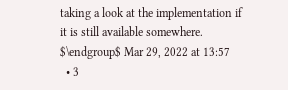taking a look at the implementation if it is still available somewhere. $\endgroup$ Mar 29, 2022 at 13:57
  • 3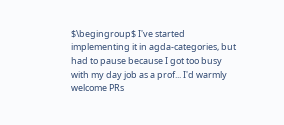$\begingroup$ I've started implementing it in agda-categories, but had to pause because I got too busy with my day job as a prof... I'd warmly welcome PRs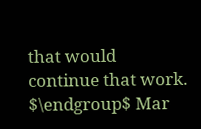that would continue that work. $\endgroup$ Mar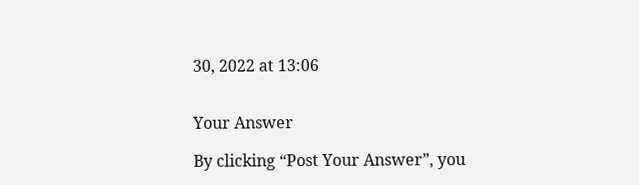30, 2022 at 13:06


Your Answer

By clicking “Post Your Answer”, you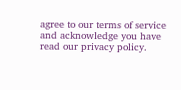agree to our terms of service and acknowledge you have read our privacy policy.